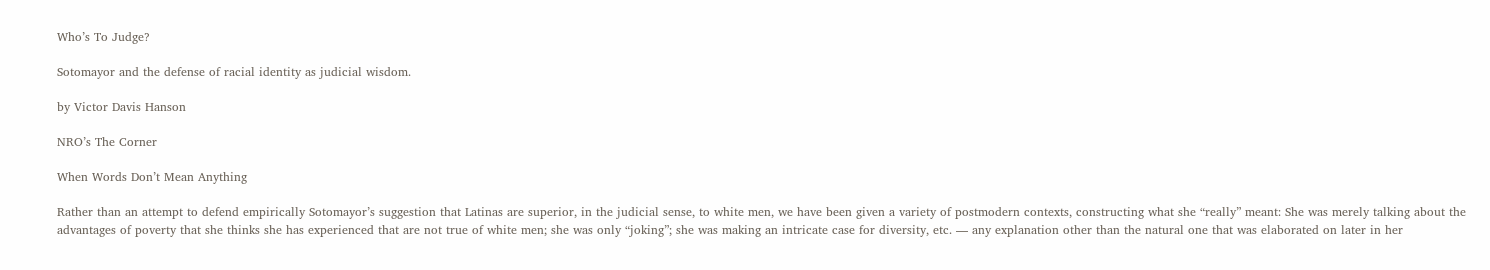Who’s To Judge?

Sotomayor and the defense of racial identity as judicial wisdom.

by Victor Davis Hanson

NRO’s The Corner

When Words Don’t Mean Anything

Rather than an attempt to defend empirically Sotomayor’s suggestion that Latinas are superior, in the judicial sense, to white men, we have been given a variety of postmodern contexts, constructing what she “really” meant: She was merely talking about the advantages of poverty that she thinks she has experienced that are not true of white men; she was only “joking”; she was making an intricate case for diversity, etc. — any explanation other than the natural one that was elaborated on later in her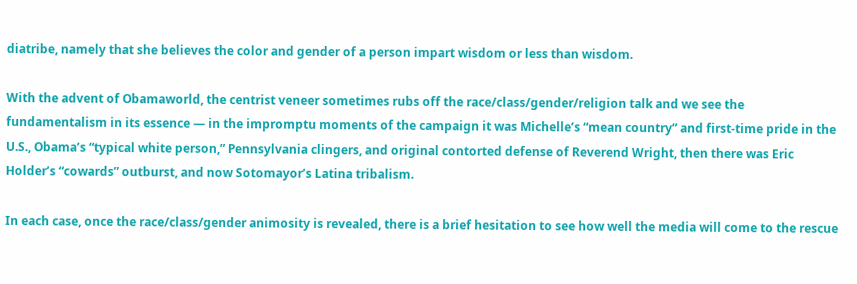diatribe, namely that she believes the color and gender of a person impart wisdom or less than wisdom.

With the advent of Obamaworld, the centrist veneer sometimes rubs off the race/class/gender/religion talk and we see the fundamentalism in its essence — in the impromptu moments of the campaign it was Michelle’s “mean country” and first-time pride in the U.S., Obama’s “typical white person,” Pennsylvania clingers, and original contorted defense of Reverend Wright, then there was Eric Holder’s “cowards” outburst, and now Sotomayor’s Latina tribalism.

In each case, once the race/class/gender animosity is revealed, there is a brief hesitation to see how well the media will come to the rescue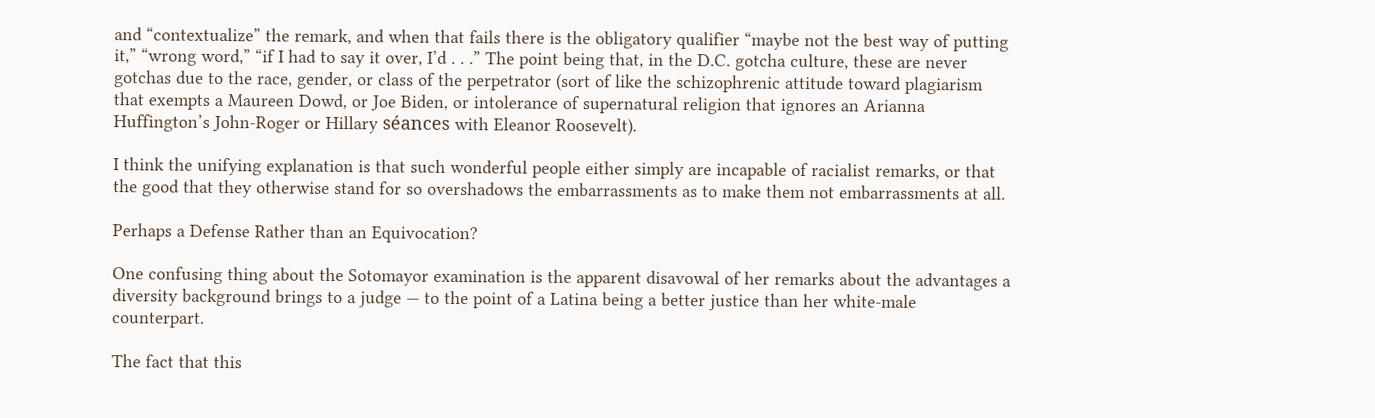and “contextualize” the remark, and when that fails there is the obligatory qualifier “maybe not the best way of putting it,” “wrong word,” “if I had to say it over, I’d . . .” The point being that, in the D.C. gotcha culture, these are never gotchas due to the race, gender, or class of the perpetrator (sort of like the schizophrenic attitude toward plagiarism that exempts a Maureen Dowd, or Joe Biden, or intolerance of supernatural religion that ignores an Arianna Huffington’s John-Roger or Hillary séances with Eleanor Roosevelt).

I think the unifying explanation is that such wonderful people either simply are incapable of racialist remarks, or that the good that they otherwise stand for so overshadows the embarrassments as to make them not embarrassments at all.

Perhaps a Defense Rather than an Equivocation?

One confusing thing about the Sotomayor examination is the apparent disavowal of her remarks about the advantages a diversity background brings to a judge — to the point of a Latina being a better justice than her white-male counterpart.

The fact that this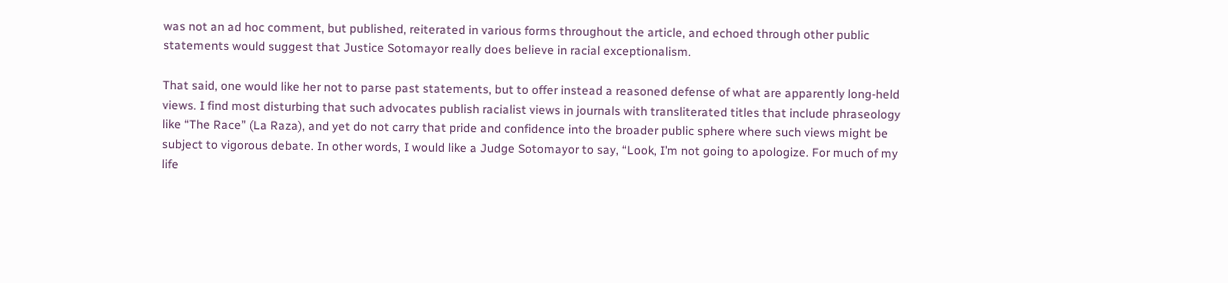was not an ad hoc comment, but published, reiterated in various forms throughout the article, and echoed through other public statements would suggest that Justice Sotomayor really does believe in racial exceptionalism.

That said, one would like her not to parse past statements, but to offer instead a reasoned defense of what are apparently long-held views. I find most disturbing that such advocates publish racialist views in journals with transliterated titles that include phraseology like “The Race” (La Raza), and yet do not carry that pride and confidence into the broader public sphere where such views might be subject to vigorous debate. In other words, I would like a Judge Sotomayor to say, “Look, I’m not going to apologize. For much of my life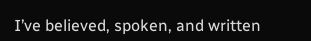I’ve believed, spoken, and written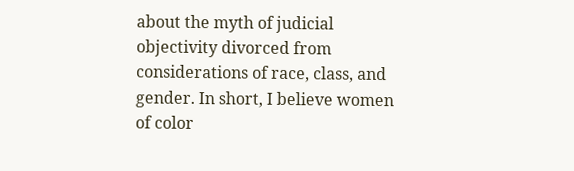about the myth of judicial objectivity divorced from considerations of race, class, and gender. In short, I believe women of color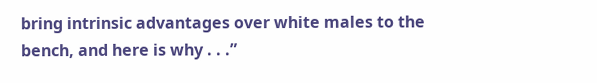bring intrinsic advantages over white males to the bench, and here is why . . .”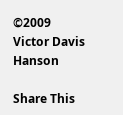©2009 Victor Davis Hanson

Share This